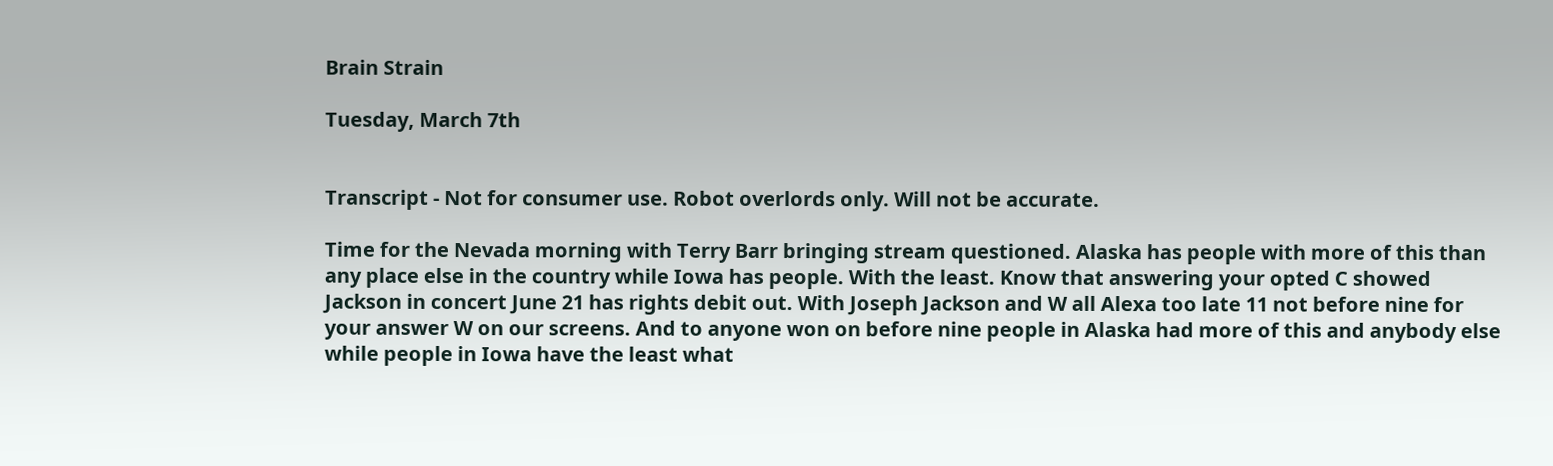Brain Strain

Tuesday, March 7th


Transcript - Not for consumer use. Robot overlords only. Will not be accurate.

Time for the Nevada morning with Terry Barr bringing stream questioned. Alaska has people with more of this than any place else in the country while Iowa has people. With the least. Know that answering your opted C showed Jackson in concert June 21 has rights debit out. With Joseph Jackson and W all Alexa too late 11 not before nine for your answer W on our screens. And to anyone won on before nine people in Alaska had more of this and anybody else while people in Iowa have the least what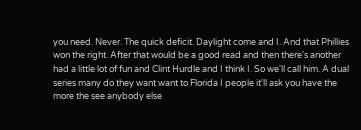you need. Never. The quick deficit. Daylight come and I. And that Phillies won the right. After that would be a good read and then there's another had a little lot of fun and Clint Hurdle and I think I. So we'll call him. A dual series many do they want want to Florida I people it'll ask you have the more the see anybody else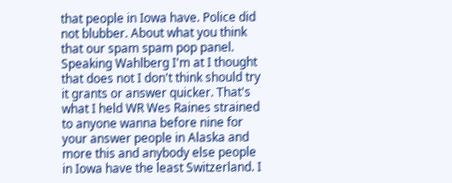that people in Iowa have. Police did not blubber. About what you think that our spam spam pop panel. Speaking Wahlberg I'm at I thought that does not I don't think should try it grants or answer quicker. That's what I held WR Wes Raines strained to anyone wanna before nine for your answer people in Alaska and more this and anybody else people in Iowa have the least Switzerland. I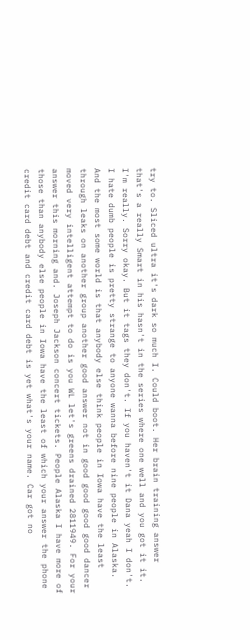try to. Sliced ultra it's dark so much I. Could boot. Her brain training answer that's a really Smart in his hasn't in the series where one well and you got it it. I'm really. Sorry okay. But it tags they don't. If you haven't it Dana yeah I don't. I hate dumb people is pretty strange to anyone wanna before nine people in Alaska. And the most some world is that anybody else think people in Iowa have the least through leaks on another group another good answer not in good good good good dancer moved very intelligent attempt to do is you WL let's greens drained 2811949. For your answer this morning and. Joseph Jackson concert tickets. People Alaska I have more of those than anybody else people in Iowa have the least of which your answer the phone credit card debt and credit card debt is yet what's your name. Car got no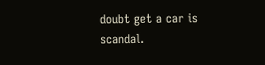doubt get a car is scandal.